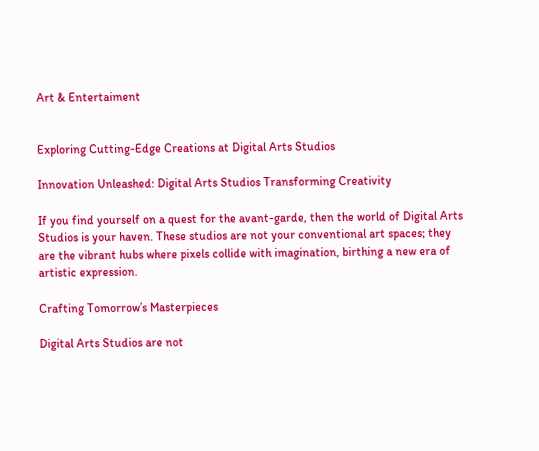Art & Entertaiment


Exploring Cutting-Edge Creations at Digital Arts Studios

Innovation Unleashed: Digital Arts Studios Transforming Creativity

If you find yourself on a quest for the avant-garde, then the world of Digital Arts Studios is your haven. These studios are not your conventional art spaces; they are the vibrant hubs where pixels collide with imagination, birthing a new era of artistic expression.

Crafting Tomorrow’s Masterpieces

Digital Arts Studios are not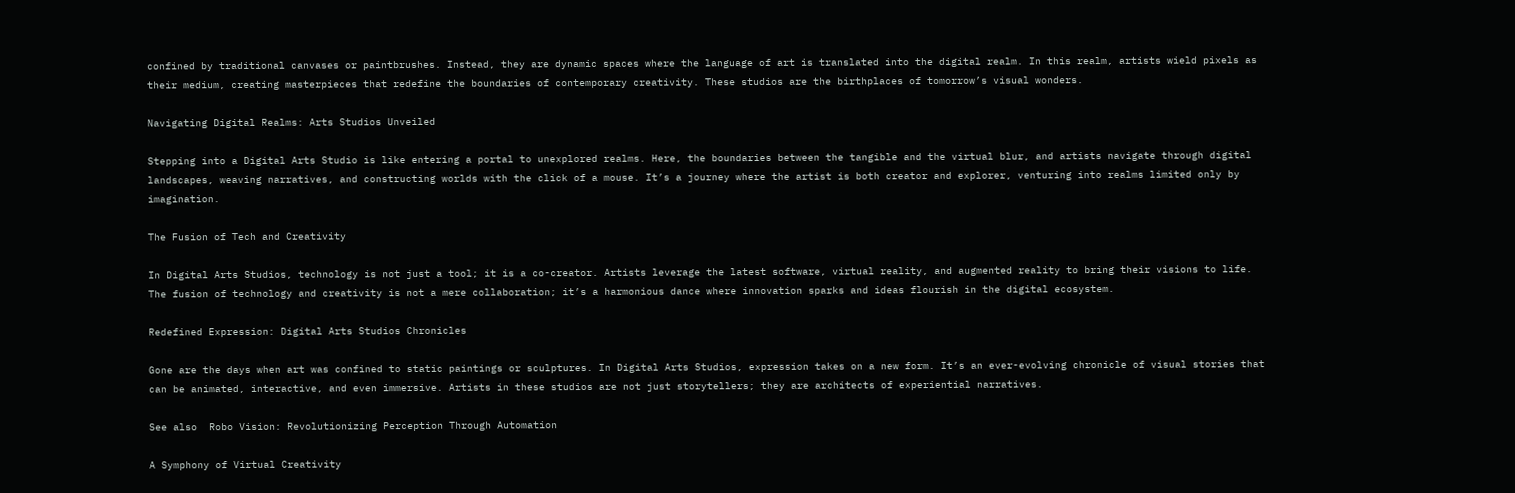confined by traditional canvases or paintbrushes. Instead, they are dynamic spaces where the language of art is translated into the digital realm. In this realm, artists wield pixels as their medium, creating masterpieces that redefine the boundaries of contemporary creativity. These studios are the birthplaces of tomorrow’s visual wonders.

Navigating Digital Realms: Arts Studios Unveiled

Stepping into a Digital Arts Studio is like entering a portal to unexplored realms. Here, the boundaries between the tangible and the virtual blur, and artists navigate through digital landscapes, weaving narratives, and constructing worlds with the click of a mouse. It’s a journey where the artist is both creator and explorer, venturing into realms limited only by imagination.

The Fusion of Tech and Creativity

In Digital Arts Studios, technology is not just a tool; it is a co-creator. Artists leverage the latest software, virtual reality, and augmented reality to bring their visions to life. The fusion of technology and creativity is not a mere collaboration; it’s a harmonious dance where innovation sparks and ideas flourish in the digital ecosystem.

Redefined Expression: Digital Arts Studios Chronicles

Gone are the days when art was confined to static paintings or sculptures. In Digital Arts Studios, expression takes on a new form. It’s an ever-evolving chronicle of visual stories that can be animated, interactive, and even immersive. Artists in these studios are not just storytellers; they are architects of experiential narratives.

See also  Robo Vision: Revolutionizing Perception Through Automation

A Symphony of Virtual Creativity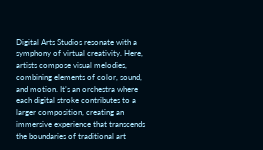Digital Arts Studios resonate with a symphony of virtual creativity. Here, artists compose visual melodies, combining elements of color, sound, and motion. It’s an orchestra where each digital stroke contributes to a larger composition, creating an immersive experience that transcends the boundaries of traditional art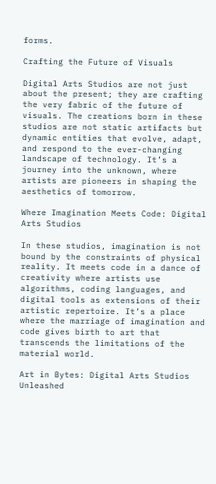forms.

Crafting the Future of Visuals

Digital Arts Studios are not just about the present; they are crafting the very fabric of the future of visuals. The creations born in these studios are not static artifacts but dynamic entities that evolve, adapt, and respond to the ever-changing landscape of technology. It’s a journey into the unknown, where artists are pioneers in shaping the aesthetics of tomorrow.

Where Imagination Meets Code: Digital Arts Studios

In these studios, imagination is not bound by the constraints of physical reality. It meets code in a dance of creativity where artists use algorithms, coding languages, and digital tools as extensions of their artistic repertoire. It’s a place where the marriage of imagination and code gives birth to art that transcends the limitations of the material world.

Art in Bytes: Digital Arts Studios Unleashed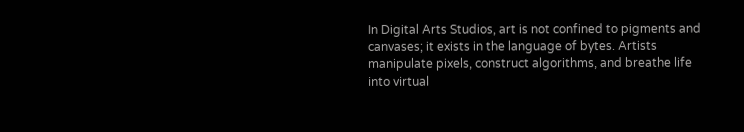In Digital Arts Studios, art is not confined to pigments and canvases; it exists in the language of bytes. Artists manipulate pixels, construct algorithms, and breathe life into virtual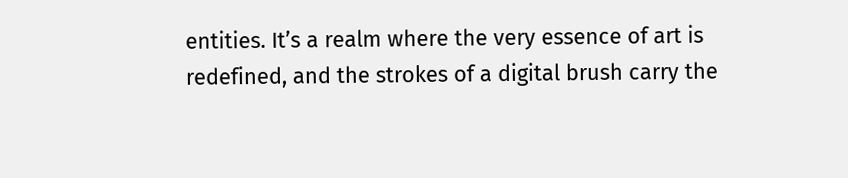entities. It’s a realm where the very essence of art is redefined, and the strokes of a digital brush carry the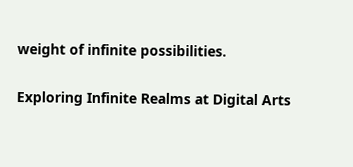weight of infinite possibilities.

Exploring Infinite Realms at Digital Arts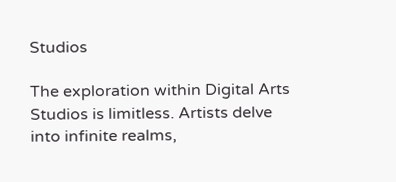Studios

The exploration within Digital Arts Studios is limitless. Artists delve into infinite realms,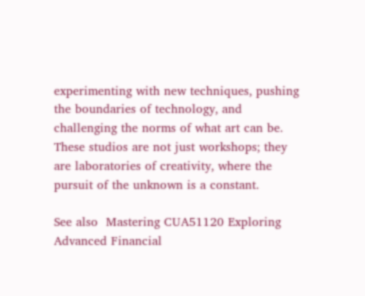experimenting with new techniques, pushing the boundaries of technology, and challenging the norms of what art can be. These studios are not just workshops; they are laboratories of creativity, where the pursuit of the unknown is a constant.

See also  Mastering CUA51120 Exploring Advanced Financial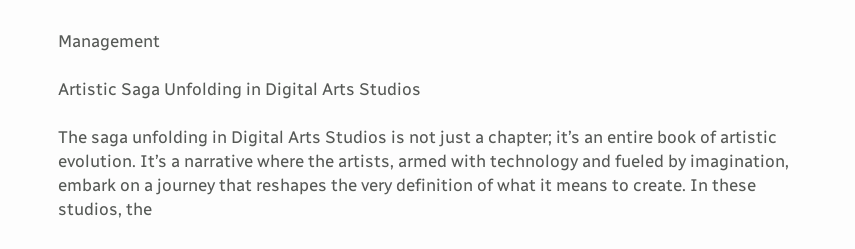Management

Artistic Saga Unfolding in Digital Arts Studios

The saga unfolding in Digital Arts Studios is not just a chapter; it’s an entire book of artistic evolution. It’s a narrative where the artists, armed with technology and fueled by imagination, embark on a journey that reshapes the very definition of what it means to create. In these studios, the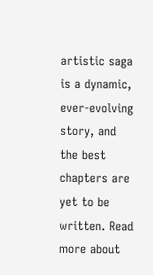artistic saga is a dynamic, ever-evolving story, and the best chapters are yet to be written. Read more about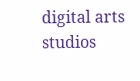digital arts studios